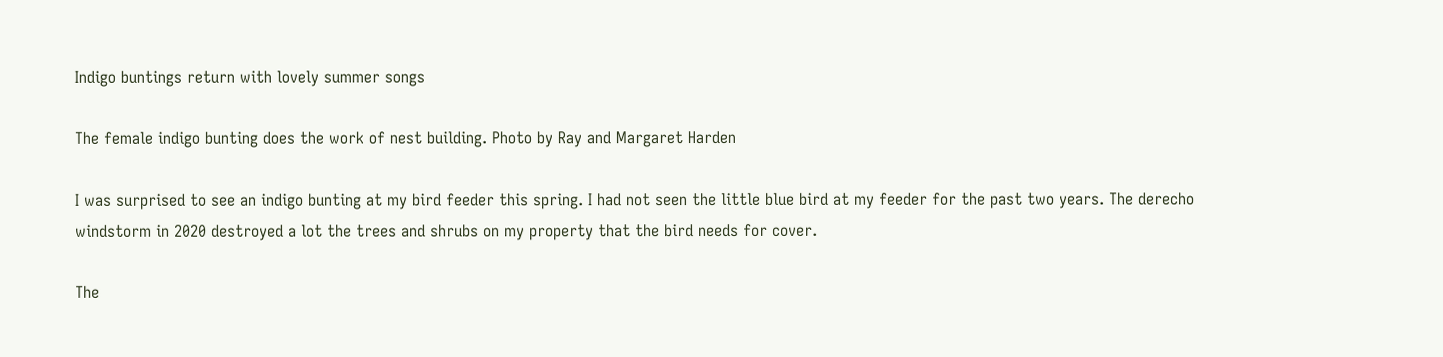Indigo buntings return with lovely summer songs

The female indigo bunting does the work of nest building. Photo by Ray and Margaret Harden

I was surprised to see an indigo bunting at my bird feeder this spring. I had not seen the little blue bird at my feeder for the past two years. The derecho windstorm in 2020 destroyed a lot the trees and shrubs on my property that the bird needs for cover.

The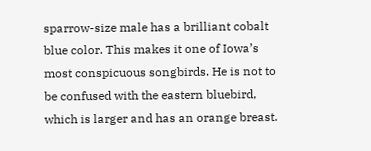sparrow-size male has a brilliant cobalt blue color. This makes it one of Iowa’s most conspicuous songbirds. He is not to be confused with the eastern bluebird, which is larger and has an orange breast.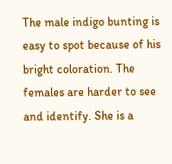The male indigo bunting is easy to spot because of his bright coloration. The females are harder to see and identify. She is a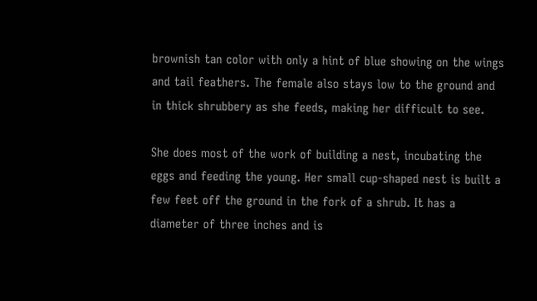brownish tan color with only a hint of blue showing on the wings and tail feathers. The female also stays low to the ground and in thick shrubbery as she feeds, making her difficult to see.

She does most of the work of building a nest, incubating the eggs and feeding the young. Her small cup-shaped nest is built a few feet off the ground in the fork of a shrub. It has a diameter of three inches and is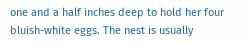one and a half inches deep to hold her four bluish-white eggs. The nest is usually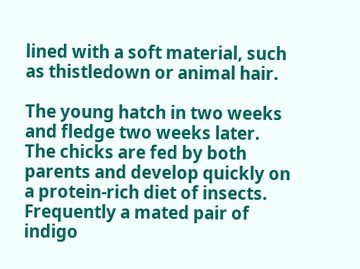lined with a soft material, such as thistledown or animal hair.

The young hatch in two weeks and fledge two weeks later. The chicks are fed by both parents and develop quickly on a protein-rich diet of insects. Frequently a mated pair of indigo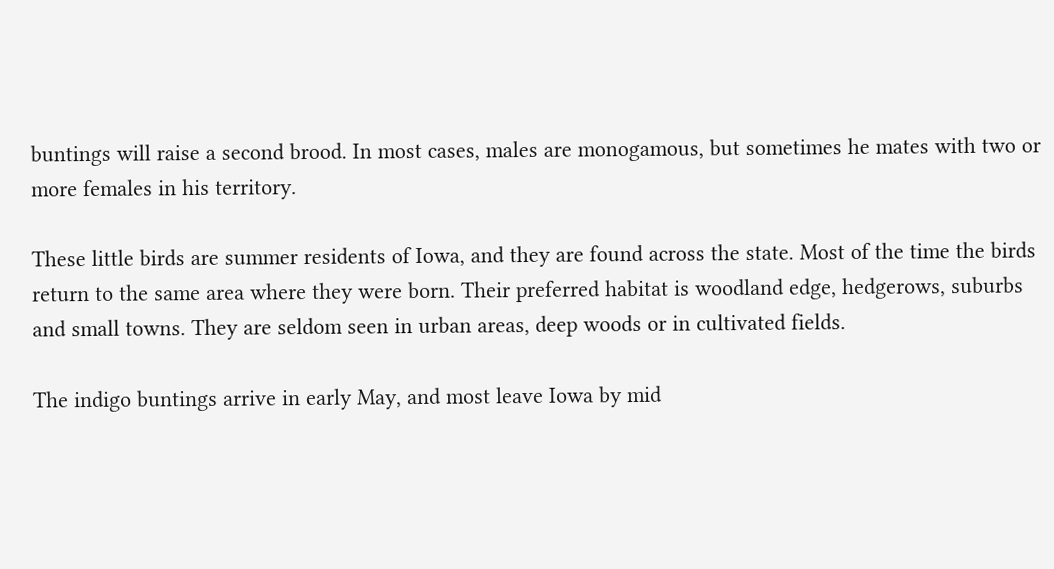buntings will raise a second brood. In most cases, males are monogamous, but sometimes he mates with two or more females in his territory.

These little birds are summer residents of Iowa, and they are found across the state. Most of the time the birds return to the same area where they were born. Their preferred habitat is woodland edge, hedgerows, suburbs and small towns. They are seldom seen in urban areas, deep woods or in cultivated fields.

The indigo buntings arrive in early May, and most leave Iowa by mid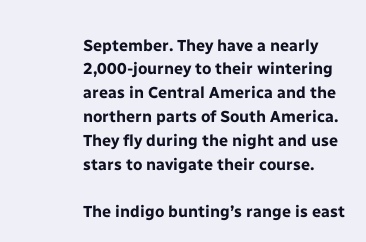September. They have a nearly 2,000-journey to their wintering areas in Central America and the northern parts of South America. They fly during the night and use stars to navigate their course.

The indigo bunting’s range is east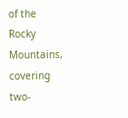of the Rocky Mountains, covering two-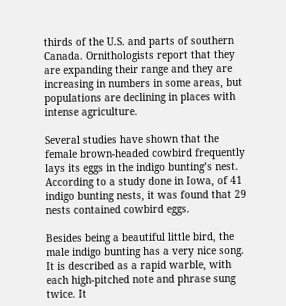thirds of the U.S. and parts of southern Canada. Ornithologists report that they are expanding their range and they are increasing in numbers in some areas, but populations are declining in places with intense agriculture.

Several studies have shown that the female brown-headed cowbird frequently lays its eggs in the indigo bunting’s nest. According to a study done in Iowa, of 41 indigo bunting nests, it was found that 29 nests contained cowbird eggs.

Besides being a beautiful little bird, the male indigo bunting has a very nice song. It is described as a rapid warble, with each high-pitched note and phrase sung twice. It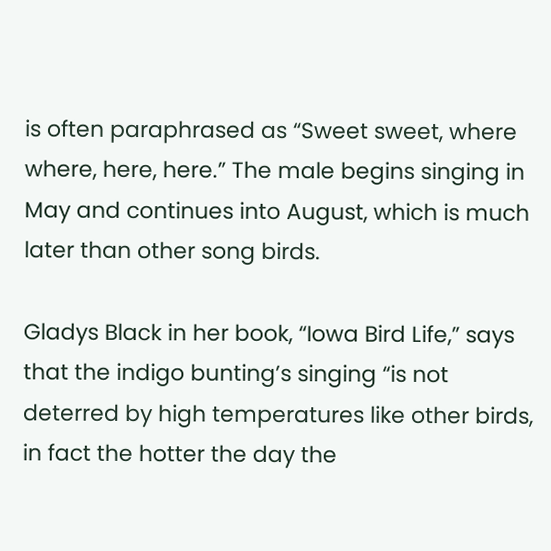is often paraphrased as “Sweet sweet, where where, here, here.” The male begins singing in May and continues into August, which is much later than other song birds.

Gladys Black in her book, “Iowa Bird Life,” says that the indigo bunting’s singing “is not deterred by high temperatures like other birds, in fact the hotter the day the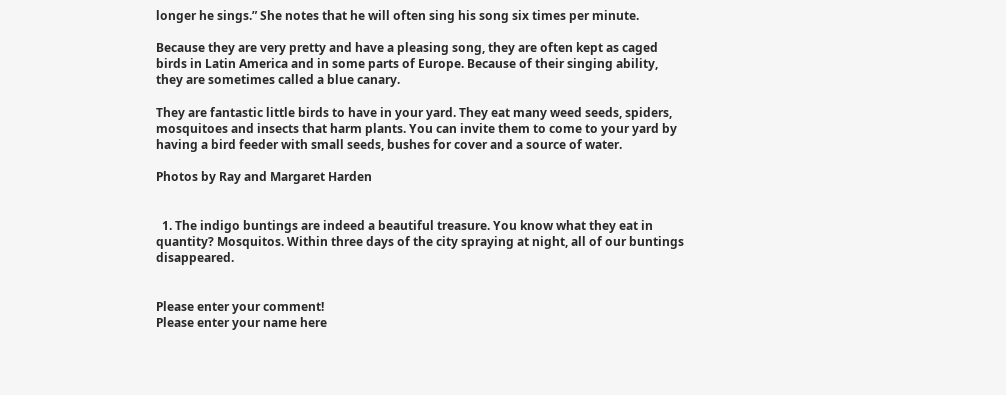longer he sings.” She notes that he will often sing his song six times per minute.

Because they are very pretty and have a pleasing song, they are often kept as caged birds in Latin America and in some parts of Europe. Because of their singing ability, they are sometimes called a blue canary.

They are fantastic little birds to have in your yard. They eat many weed seeds, spiders, mosquitoes and insects that harm plants. You can invite them to come to your yard by having a bird feeder with small seeds, bushes for cover and a source of water.

Photos by Ray and Margaret Harden


  1. The indigo buntings are indeed a beautiful treasure. You know what they eat in quantity? Mosquitos. Within three days of the city spraying at night, all of our buntings disappeared.


Please enter your comment!
Please enter your name here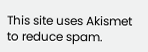This site uses Akismet to reduce spam.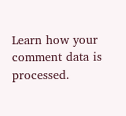Learn how your comment data is processed.